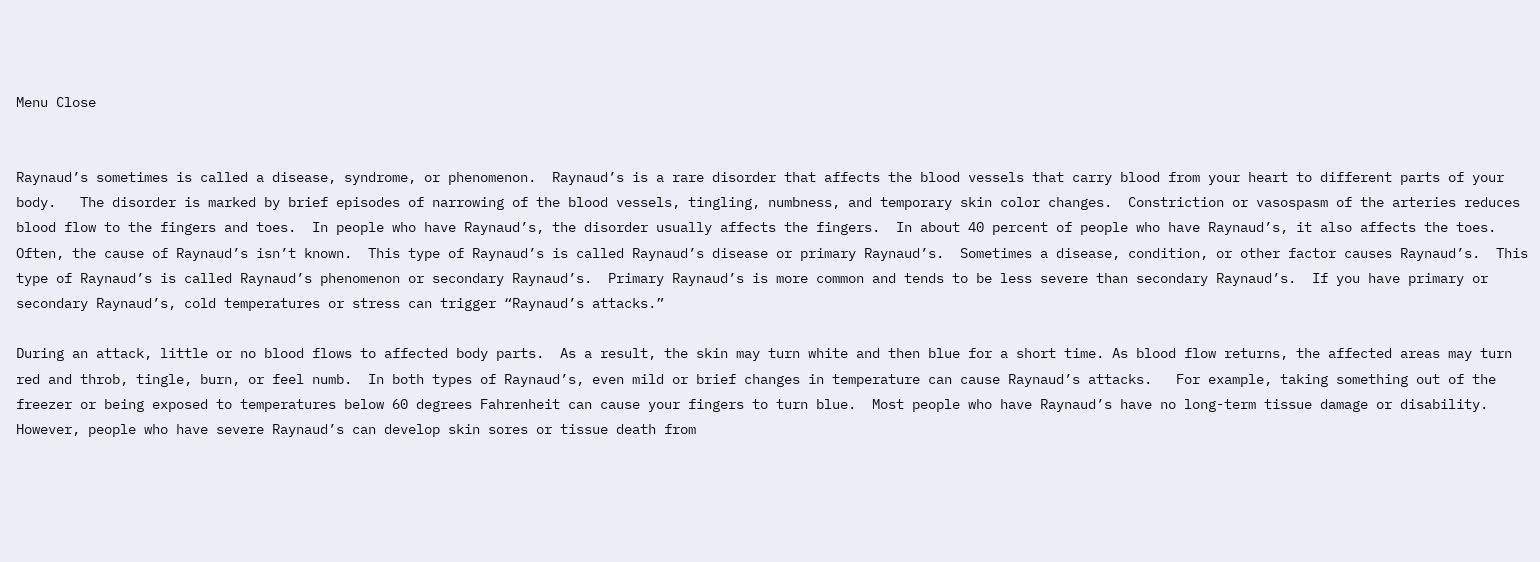Menu Close


Raynaud’s sometimes is called a disease, syndrome, or phenomenon.  Raynaud’s is a rare disorder that affects the blood vessels that carry blood from your heart to different parts of your body.   The disorder is marked by brief episodes of narrowing of the blood vessels, tingling, numbness, and temporary skin color changes.  Constriction or vasospasm of the arteries reduces blood flow to the fingers and toes.  In people who have Raynaud’s, the disorder usually affects the fingers.  In about 40 percent of people who have Raynaud’s, it also affects the toes.  Often, the cause of Raynaud’s isn’t known.  This type of Raynaud’s is called Raynaud’s disease or primary Raynaud’s.  Sometimes a disease, condition, or other factor causes Raynaud’s.  This type of Raynaud’s is called Raynaud’s phenomenon or secondary Raynaud’s.  Primary Raynaud’s is more common and tends to be less severe than secondary Raynaud’s.  If you have primary or secondary Raynaud’s, cold temperatures or stress can trigger “Raynaud’s attacks.”

During an attack, little or no blood flows to affected body parts.  As a result, the skin may turn white and then blue for a short time. As blood flow returns, the affected areas may turn red and throb, tingle, burn, or feel numb.  In both types of Raynaud’s, even mild or brief changes in temperature can cause Raynaud’s attacks.   For example, taking something out of the freezer or being exposed to temperatures below 60 degrees Fahrenheit can cause your fingers to turn blue.  Most people who have Raynaud’s have no long-term tissue damage or disability.   However, people who have severe Raynaud’s can develop skin sores or tissue death from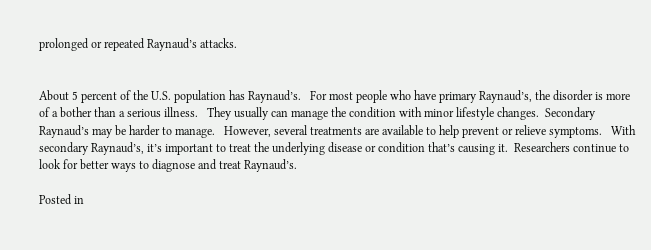prolonged or repeated Raynaud’s attacks.


About 5 percent of the U.S. population has Raynaud’s.   For most people who have primary Raynaud’s, the disorder is more of a bother than a serious illness.   They usually can manage the condition with minor lifestyle changes.  Secondary Raynaud’s may be harder to manage.   However, several treatments are available to help prevent or relieve symptoms.   With secondary Raynaud’s, it’s important to treat the underlying disease or condition that’s causing it.  Researchers continue to look for better ways to diagnose and treat Raynaud’s.

Posted in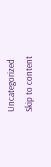Uncategorized
Skip to content